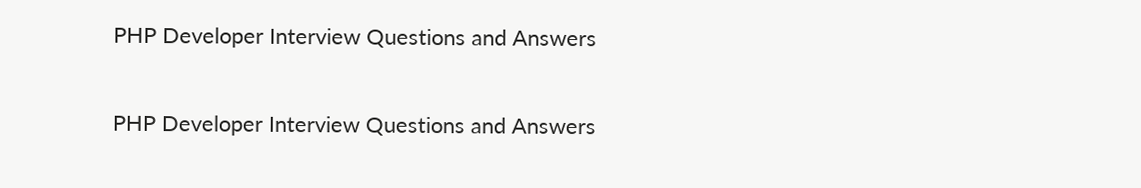PHP Developer Interview Questions and Answers

PHP Developer Interview Questions and Answers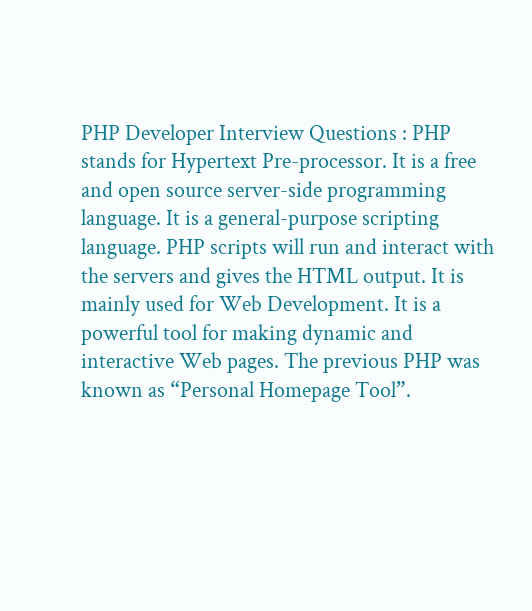PHP Developer Interview Questions : PHP stands for Hypertext Pre-processor. It is a free and open source server-side programming language. It is a general-purpose scripting language. PHP scripts will run and interact with the servers and gives the HTML output. It is mainly used for Web Development. It is a powerful tool for making dynamic and interactive Web pages. The previous PHP was known as “Personal Homepage Tool”.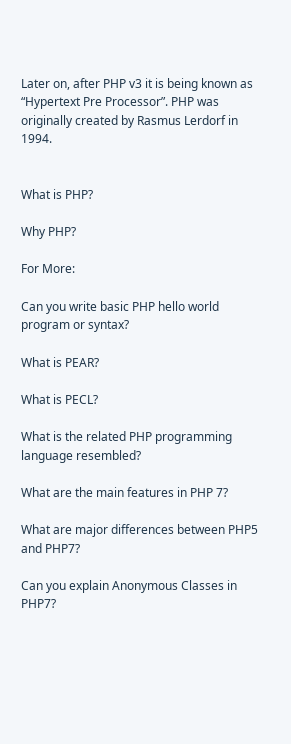Later on, after PHP v3 it is being known as “Hypertext Pre Processor”. PHP was originally created by Rasmus Lerdorf in 1994.


What is PHP?

Why PHP?

For More:

Can you write basic PHP hello world program or syntax?

What is PEAR?

What is PECL?

What is the related PHP programming language resembled?

What are the main features in PHP 7?

What are major differences between PHP5 and PHP7?

Can you explain Anonymous Classes in PHP7?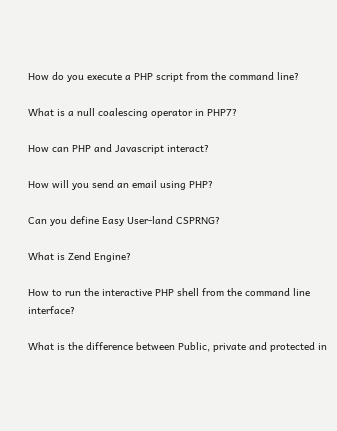How do you execute a PHP script from the command line?

What is a null coalescing operator in PHP7?

How can PHP and Javascript interact?

How will you send an email using PHP?

Can you define Easy User-land CSPRNG?

What is Zend Engine?

How to run the interactive PHP shell from the command line interface?

What is the difference between Public, private and protected in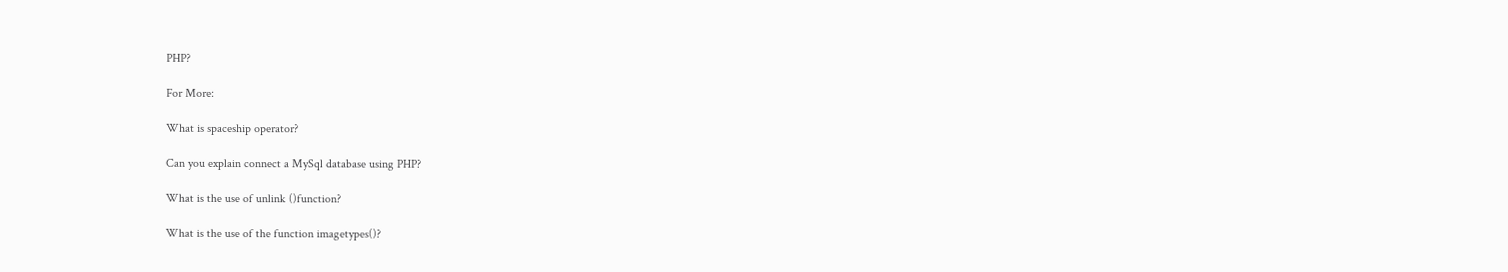PHP?

For More:

What is spaceship operator?

Can you explain connect a MySql database using PHP?

What is the use of unlink ()function?

What is the use of the function imagetypes()?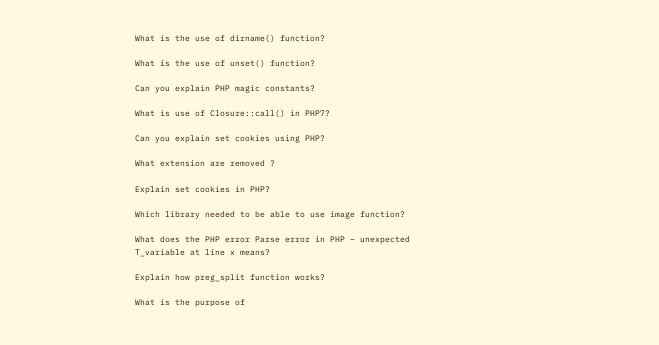What is the use of dirname() function?

What is the use of unset() function?

Can you explain PHP magic constants?

What is use of Closure::call() in PHP7?

Can you explain set cookies using PHP?

What extension are removed ?

Explain set cookies in PHP?

Which library needed to be able to use image function?

What does the PHP error Parse error in PHP – unexpected T_variable at line x means?

Explain how preg_split function works?

What is the purpose of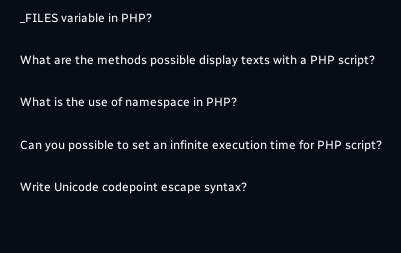_FILES variable in PHP?

What are the methods possible display texts with a PHP script?

What is the use of namespace in PHP?

Can you possible to set an infinite execution time for PHP script?

Write Unicode codepoint escape syntax?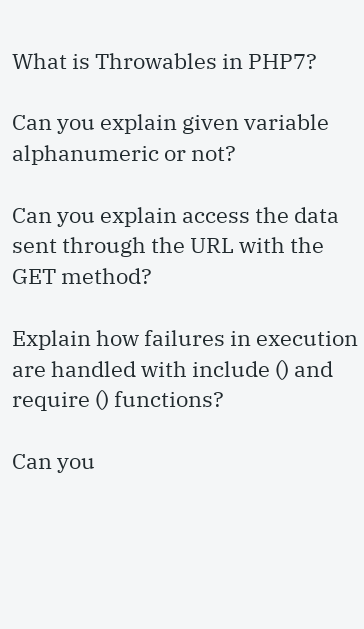What is Throwables in PHP7?

Can you explain given variable alphanumeric or not?

Can you explain access the data sent through the URL with the GET method?

Explain how failures in execution are handled with include () and require () functions?

Can you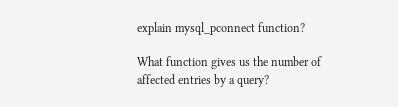explain mysql_pconnect function?

What function gives us the number of affected entries by a query?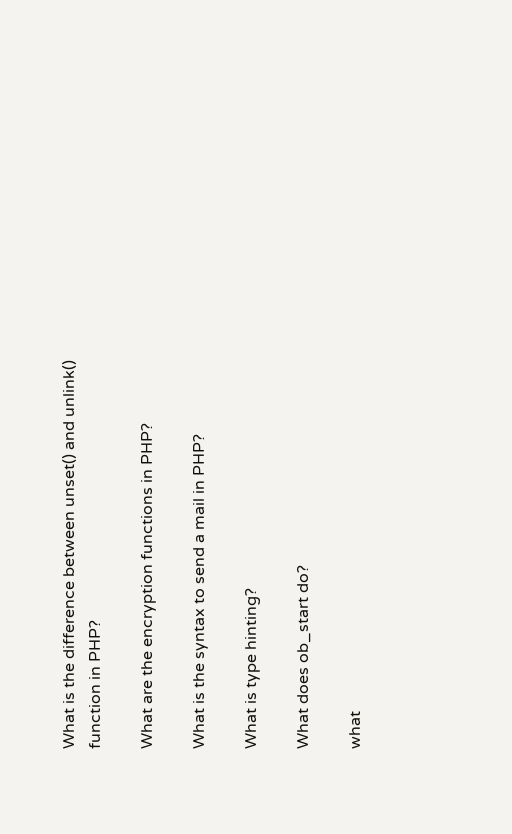What is the difference between unset() and unlink() function in PHP?

What are the encryption functions in PHP?

What is the syntax to send a mail in PHP?

What is type hinting?

What does ob_start do?

what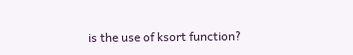is the use of ksort function?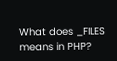What does _FILES means in PHP?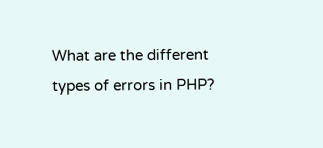What are the different types of errors in PHP?